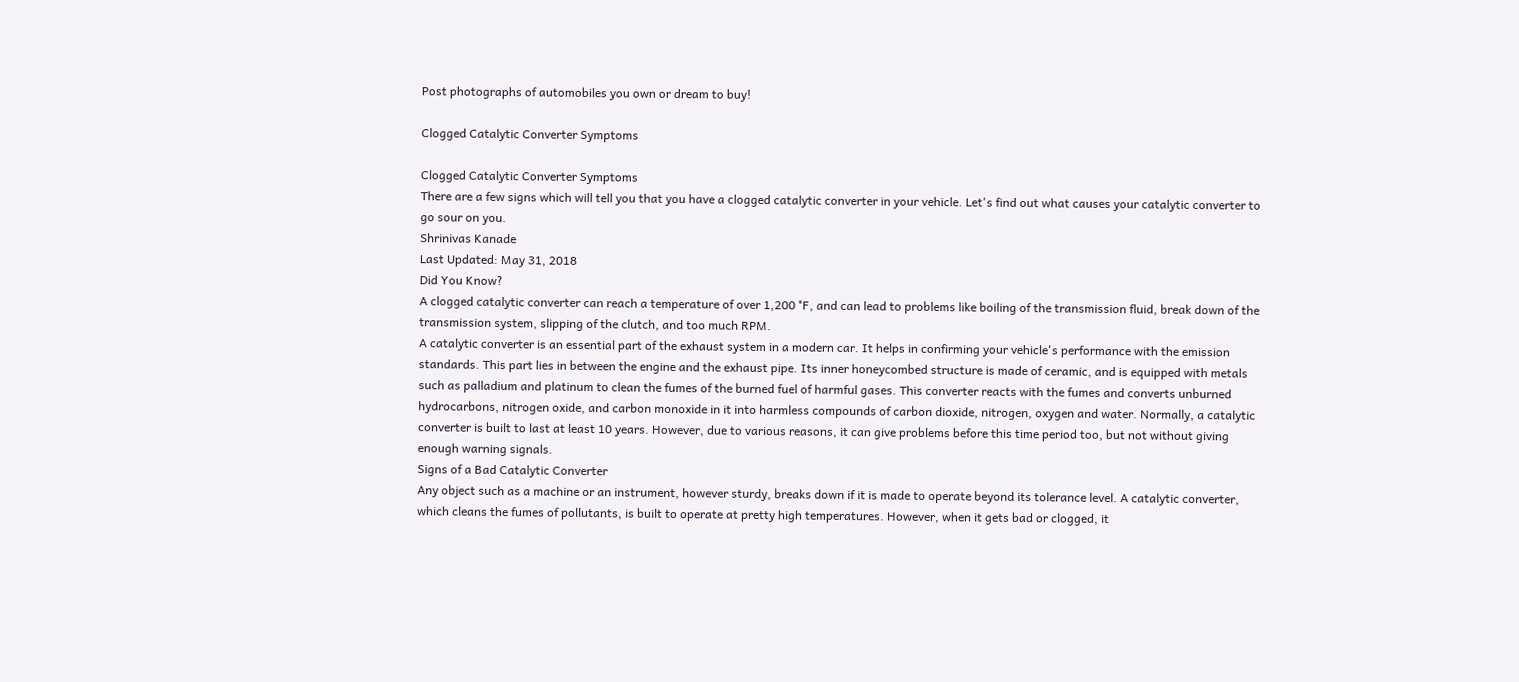Post photographs of automobiles you own or dream to buy!

Clogged Catalytic Converter Symptoms

Clogged Catalytic Converter Symptoms
There are a few signs which will tell you that you have a clogged catalytic converter in your vehicle. Let's find out what causes your catalytic converter to go sour on you.
Shrinivas Kanade
Last Updated: May 31, 2018
Did You Know?
A clogged catalytic converter can reach a temperature of over 1,200 °F, and can lead to problems like boiling of the transmission fluid, break down of the transmission system, slipping of the clutch, and too much RPM.
A catalytic converter is an essential part of the exhaust system in a modern car. It helps in confirming your vehicle's performance with the emission standards. This part lies in between the engine and the exhaust pipe. Its inner honeycombed structure is made of ceramic, and is equipped with metals such as palladium and platinum to clean the fumes of the burned fuel of harmful gases. This converter reacts with the fumes and converts unburned hydrocarbons, nitrogen oxide, and carbon monoxide in it into harmless compounds of carbon dioxide, nitrogen, oxygen and water. Normally, a catalytic converter is built to last at least 10 years. However, due to various reasons, it can give problems before this time period too, but not without giving enough warning signals.
Signs of a Bad Catalytic Converter
Any object such as a machine or an instrument, however sturdy, breaks down if it is made to operate beyond its tolerance level. A catalytic converter, which cleans the fumes of pollutants, is built to operate at pretty high temperatures. However, when it gets bad or clogged, it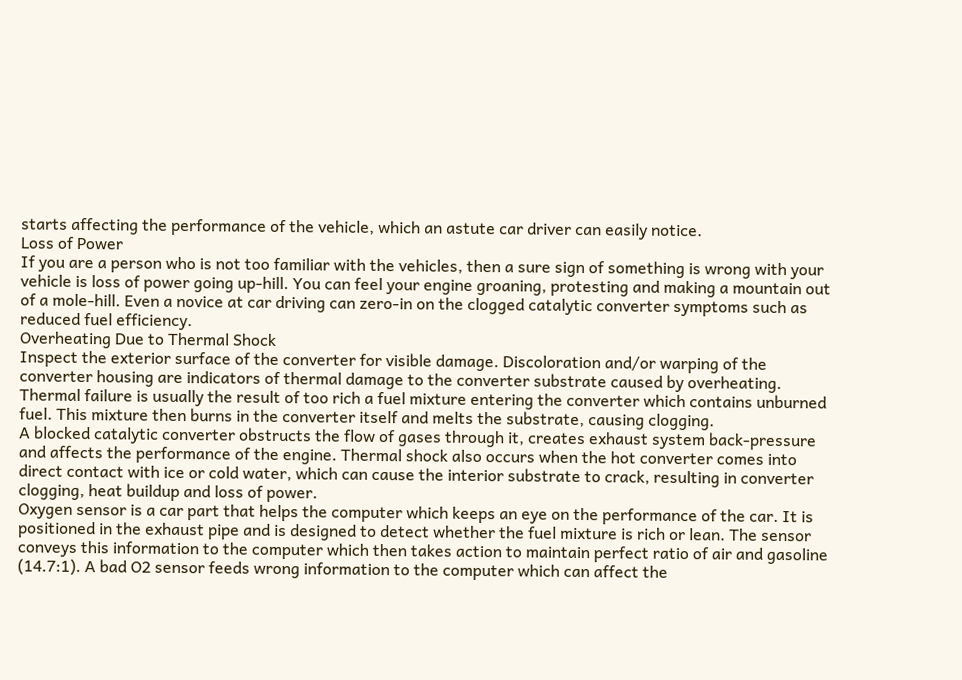starts affecting the performance of the vehicle, which an astute car driver can easily notice.
Loss of Power
If you are a person who is not too familiar with the vehicles, then a sure sign of something is wrong with your vehicle is loss of power going up-hill. You can feel your engine groaning, protesting and making a mountain out of a mole-hill. Even a novice at car driving can zero-in on the clogged catalytic converter symptoms such as reduced fuel efficiency.
Overheating Due to Thermal Shock
Inspect the exterior surface of the converter for visible damage. Discoloration and/or warping of the converter housing are indicators of thermal damage to the converter substrate caused by overheating. Thermal failure is usually the result of too rich a fuel mixture entering the converter which contains unburned fuel. This mixture then burns in the converter itself and melts the substrate, causing clogging.
A blocked catalytic converter obstructs the flow of gases through it, creates exhaust system back-pressure and affects the performance of the engine. Thermal shock also occurs when the hot converter comes into direct contact with ice or cold water, which can cause the interior substrate to crack, resulting in converter clogging, heat buildup and loss of power.
Oxygen sensor is a car part that helps the computer which keeps an eye on the performance of the car. It is positioned in the exhaust pipe and is designed to detect whether the fuel mixture is rich or lean. The sensor conveys this information to the computer which then takes action to maintain perfect ratio of air and gasoline (14.7:1). A bad O2 sensor feeds wrong information to the computer which can affect the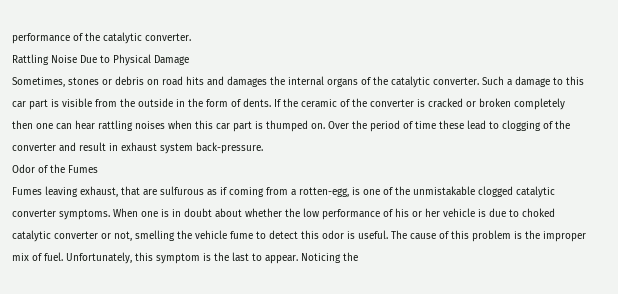performance of the catalytic converter.
Rattling Noise Due to Physical Damage
Sometimes, stones or debris on road hits and damages the internal organs of the catalytic converter. Such a damage to this car part is visible from the outside in the form of dents. If the ceramic of the converter is cracked or broken completely then one can hear rattling noises when this car part is thumped on. Over the period of time these lead to clogging of the converter and result in exhaust system back-pressure.
Odor of the Fumes
Fumes leaving exhaust, that are sulfurous as if coming from a rotten-egg, is one of the unmistakable clogged catalytic converter symptoms. When one is in doubt about whether the low performance of his or her vehicle is due to choked catalytic converter or not, smelling the vehicle fume to detect this odor is useful. The cause of this problem is the improper mix of fuel. Unfortunately, this symptom is the last to appear. Noticing the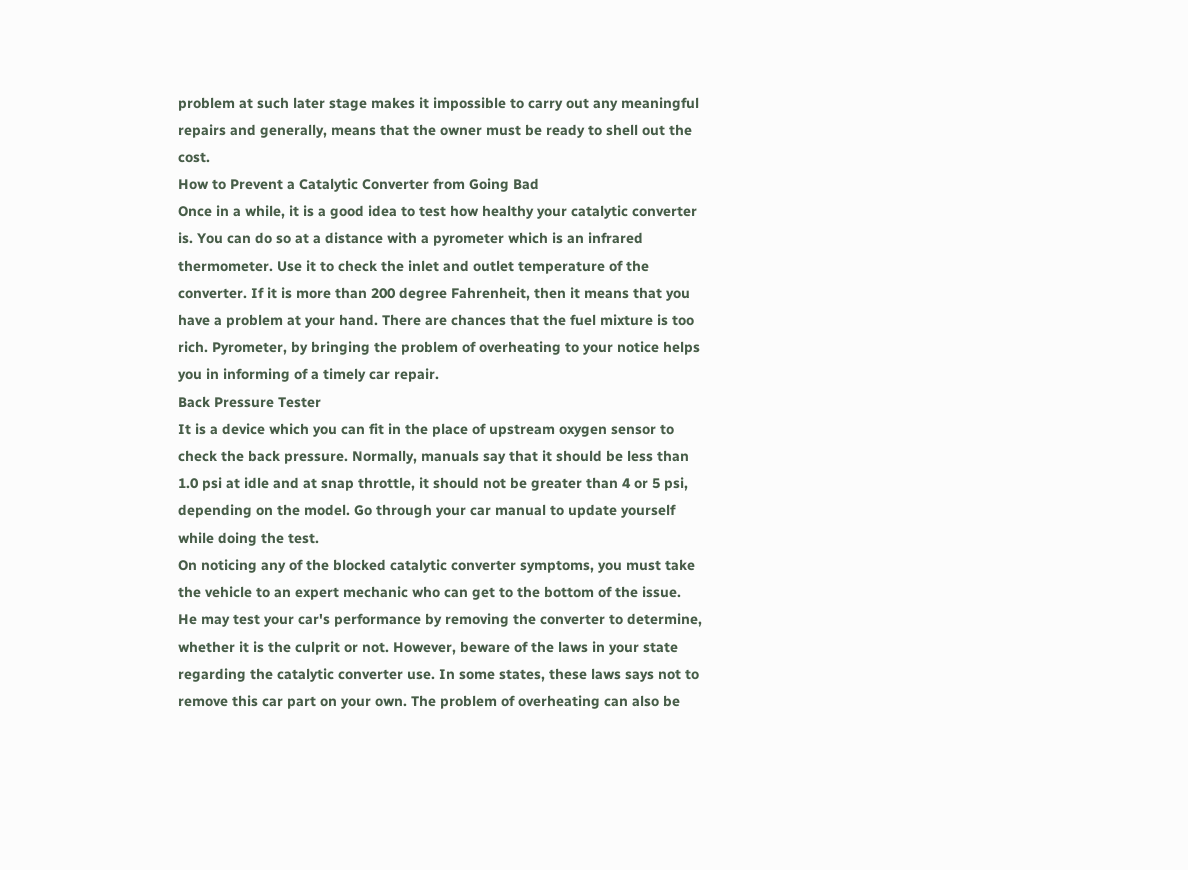problem at such later stage makes it impossible to carry out any meaningful repairs and generally, means that the owner must be ready to shell out the cost.
How to Prevent a Catalytic Converter from Going Bad
Once in a while, it is a good idea to test how healthy your catalytic converter is. You can do so at a distance with a pyrometer which is an infrared thermometer. Use it to check the inlet and outlet temperature of the converter. If it is more than 200 degree Fahrenheit, then it means that you have a problem at your hand. There are chances that the fuel mixture is too rich. Pyrometer, by bringing the problem of overheating to your notice helps you in informing of a timely car repair.
Back Pressure Tester
It is a device which you can fit in the place of upstream oxygen sensor to check the back pressure. Normally, manuals say that it should be less than 1.0 psi at idle and at snap throttle, it should not be greater than 4 or 5 psi, depending on the model. Go through your car manual to update yourself while doing the test.
On noticing any of the blocked catalytic converter symptoms, you must take the vehicle to an expert mechanic who can get to the bottom of the issue. He may test your car's performance by removing the converter to determine, whether it is the culprit or not. However, beware of the laws in your state regarding the catalytic converter use. In some states, these laws says not to remove this car part on your own. The problem of overheating can also be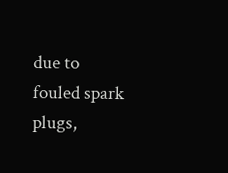due to fouled spark plugs,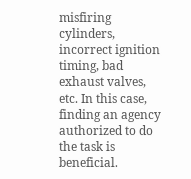misfiring cylinders, incorrect ignition timing, bad exhaust valves, etc. In this case, finding an agency authorized to do the task is beneficial.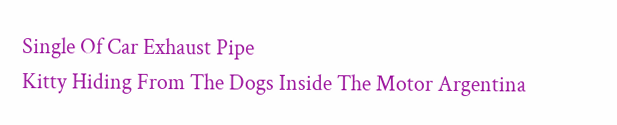Single Of Car Exhaust Pipe
Kitty Hiding From The Dogs Inside The Motor Argentina